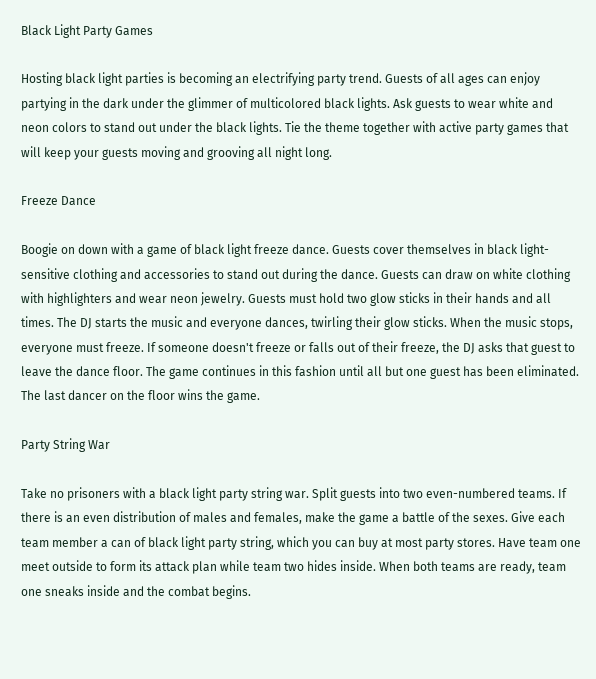Black Light Party Games

Hosting black light parties is becoming an electrifying party trend. Guests of all ages can enjoy partying in the dark under the glimmer of multicolored black lights. Ask guests to wear white and neon colors to stand out under the black lights. Tie the theme together with active party games that will keep your guests moving and grooving all night long.

Freeze Dance

Boogie on down with a game of black light freeze dance. Guests cover themselves in black light-sensitive clothing and accessories to stand out during the dance. Guests can draw on white clothing with highlighters and wear neon jewelry. Guests must hold two glow sticks in their hands and all times. The DJ starts the music and everyone dances, twirling their glow sticks. When the music stops, everyone must freeze. If someone doesn't freeze or falls out of their freeze, the DJ asks that guest to leave the dance floor. The game continues in this fashion until all but one guest has been eliminated. The last dancer on the floor wins the game.

Party String War

Take no prisoners with a black light party string war. Split guests into two even-numbered teams. If there is an even distribution of males and females, make the game a battle of the sexes. Give each team member a can of black light party string, which you can buy at most party stores. Have team one meet outside to form its attack plan while team two hides inside. When both teams are ready, team one sneaks inside and the combat begins.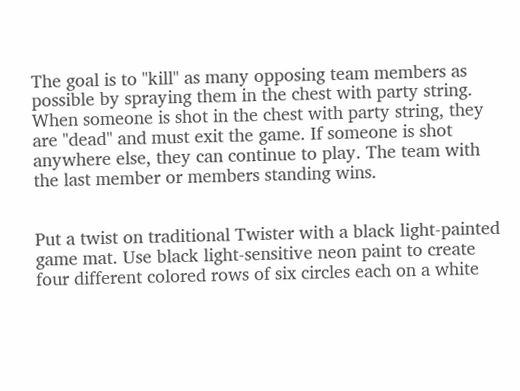The goal is to "kill" as many opposing team members as possible by spraying them in the chest with party string. When someone is shot in the chest with party string, they are "dead" and must exit the game. If someone is shot anywhere else, they can continue to play. The team with the last member or members standing wins.


Put a twist on traditional Twister with a black light-painted game mat. Use black light-sensitive neon paint to create four different colored rows of six circles each on a white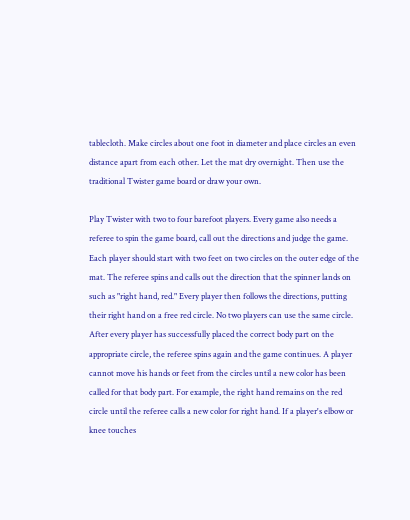tablecloth. Make circles about one foot in diameter and place circles an even distance apart from each other. Let the mat dry overnight. Then use the traditional Twister game board or draw your own.

Play Twister with two to four barefoot players. Every game also needs a referee to spin the game board, call out the directions and judge the game. Each player should start with two feet on two circles on the outer edge of the mat. The referee spins and calls out the direction that the spinner lands on such as "right hand, red." Every player then follows the directions, putting their right hand on a free red circle. No two players can use the same circle. After every player has successfully placed the correct body part on the appropriate circle, the referee spins again and the game continues. A player cannot move his hands or feet from the circles until a new color has been called for that body part. For example, the right hand remains on the red circle until the referee calls a new color for right hand. If a player's elbow or knee touches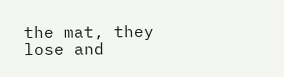the mat, they lose and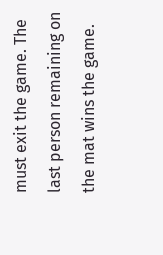must exit the game. The last person remaining on the mat wins the game.